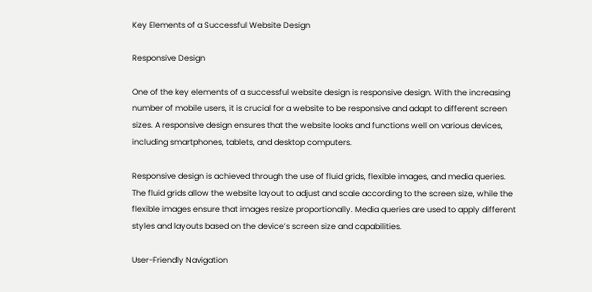Key Elements of a Successful Website Design

Responsive Design

One of the key elements of a successful website design is responsive design. With the increasing number of mobile users, it is crucial for a website to be responsive and adapt to different screen sizes. A responsive design ensures that the website looks and functions well on various devices, including smartphones, tablets, and desktop computers.

Responsive design is achieved through the use of fluid grids, flexible images, and media queries. The fluid grids allow the website layout to adjust and scale according to the screen size, while the flexible images ensure that images resize proportionally. Media queries are used to apply different styles and layouts based on the device’s screen size and capabilities.

User-Friendly Navigation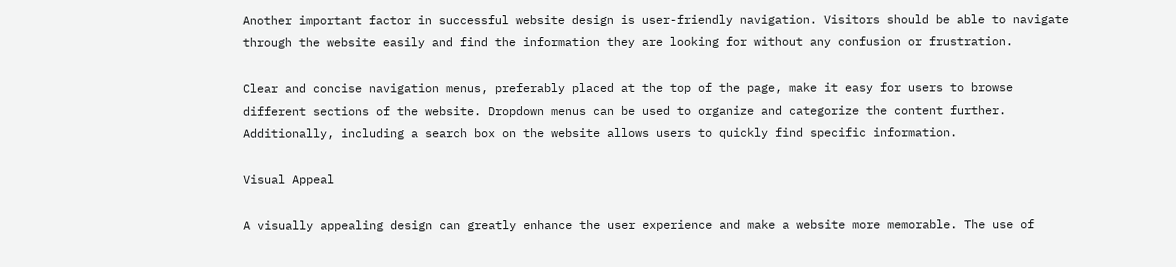Another important factor in successful website design is user-friendly navigation. Visitors should be able to navigate through the website easily and find the information they are looking for without any confusion or frustration.

Clear and concise navigation menus, preferably placed at the top of the page, make it easy for users to browse different sections of the website. Dropdown menus can be used to organize and categorize the content further. Additionally, including a search box on the website allows users to quickly find specific information.

Visual Appeal

A visually appealing design can greatly enhance the user experience and make a website more memorable. The use of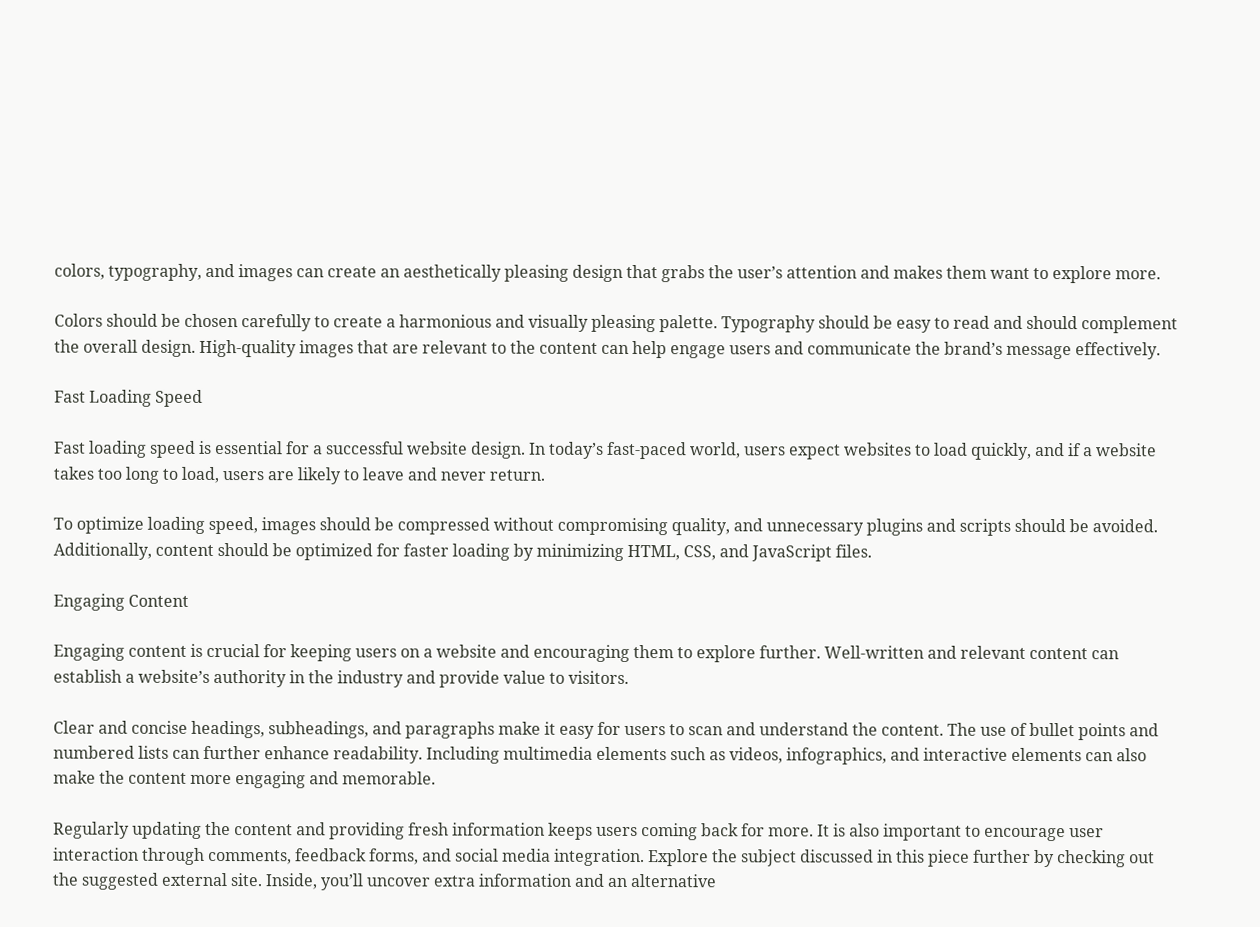colors, typography, and images can create an aesthetically pleasing design that grabs the user’s attention and makes them want to explore more.

Colors should be chosen carefully to create a harmonious and visually pleasing palette. Typography should be easy to read and should complement the overall design. High-quality images that are relevant to the content can help engage users and communicate the brand’s message effectively.

Fast Loading Speed

Fast loading speed is essential for a successful website design. In today’s fast-paced world, users expect websites to load quickly, and if a website takes too long to load, users are likely to leave and never return.

To optimize loading speed, images should be compressed without compromising quality, and unnecessary plugins and scripts should be avoided. Additionally, content should be optimized for faster loading by minimizing HTML, CSS, and JavaScript files.

Engaging Content

Engaging content is crucial for keeping users on a website and encouraging them to explore further. Well-written and relevant content can establish a website’s authority in the industry and provide value to visitors.

Clear and concise headings, subheadings, and paragraphs make it easy for users to scan and understand the content. The use of bullet points and numbered lists can further enhance readability. Including multimedia elements such as videos, infographics, and interactive elements can also make the content more engaging and memorable.

Regularly updating the content and providing fresh information keeps users coming back for more. It is also important to encourage user interaction through comments, feedback forms, and social media integration. Explore the subject discussed in this piece further by checking out the suggested external site. Inside, you’ll uncover extra information and an alternative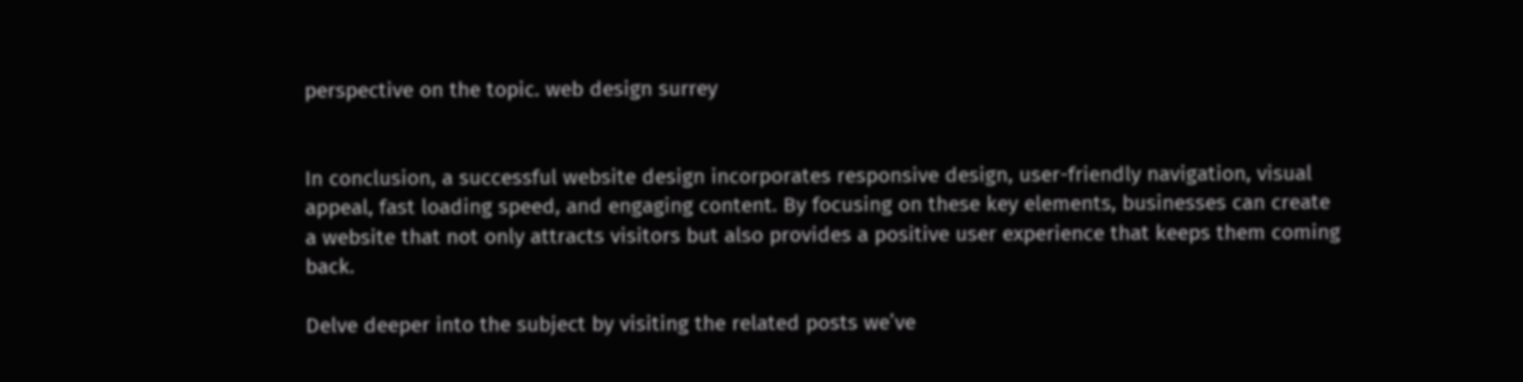perspective on the topic. web design surrey


In conclusion, a successful website design incorporates responsive design, user-friendly navigation, visual appeal, fast loading speed, and engaging content. By focusing on these key elements, businesses can create a website that not only attracts visitors but also provides a positive user experience that keeps them coming back.

Delve deeper into the subject by visiting the related posts we’ve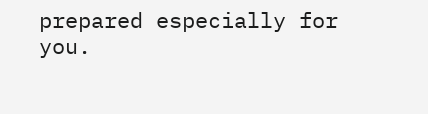prepared especially for you.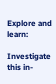Explore and learn:

Investigate this in-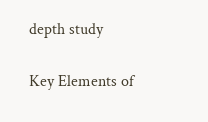depth study

Key Elements of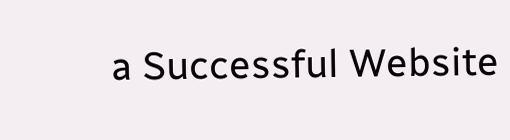a Successful Website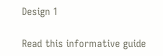Design 1

Read this informative guide